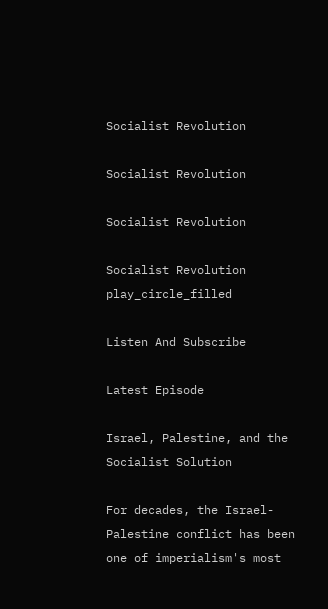Socialist Revolution

Socialist Revolution

Socialist Revolution

Socialist Revolution play_circle_filled

Listen And Subscribe

Latest Episode

Israel, Palestine, and the Socialist Solution

For decades, the Israel-Palestine conflict has been one of imperialism's most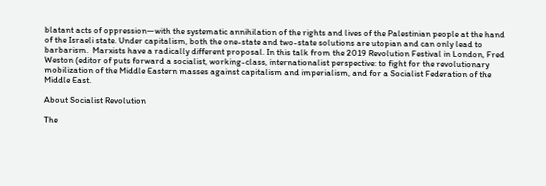blatant acts of oppression—with the systematic annihilation of the rights and lives of the Palestinian people at the hand of the Israeli state. Under capitalism, both the one-state and two-state solutions are utopian and can only lead to barbarism.  Marxists have a radically different proposal. In this talk from the 2019 Revolution Festival in London, Fred Weston (editor of puts forward a socialist, working-class, internationalist perspective: to fight for the revolutionary mobilization of the Middle Eastern masses against capitalism and imperialism, and for a Socialist Federation of the Middle East.

About Socialist Revolution

The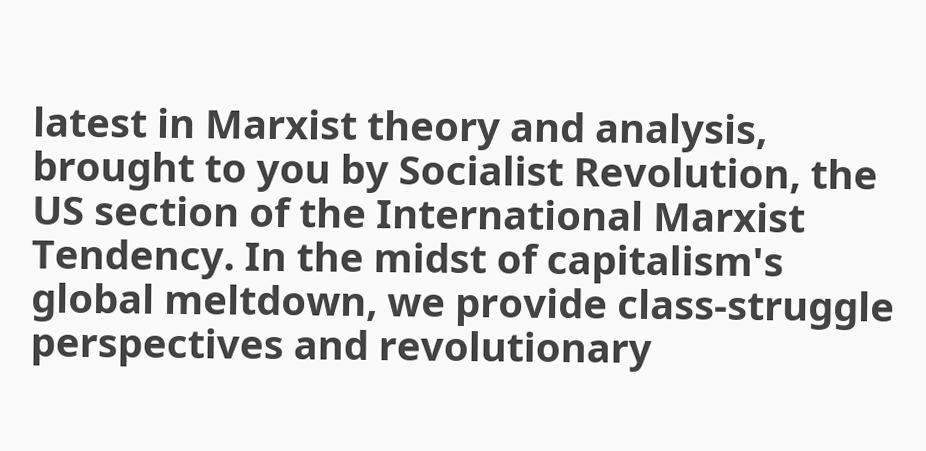latest in Marxist theory and analysis, brought to you by Socialist Revolution, the US section of the International Marxist Tendency. In the midst of capitalism's global meltdown, we provide class-struggle perspectives and revolutionary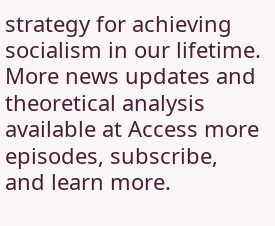strategy for achieving socialism in our lifetime. More news updates and theoretical analysis available at Access more episodes, subscribe, and learn more.